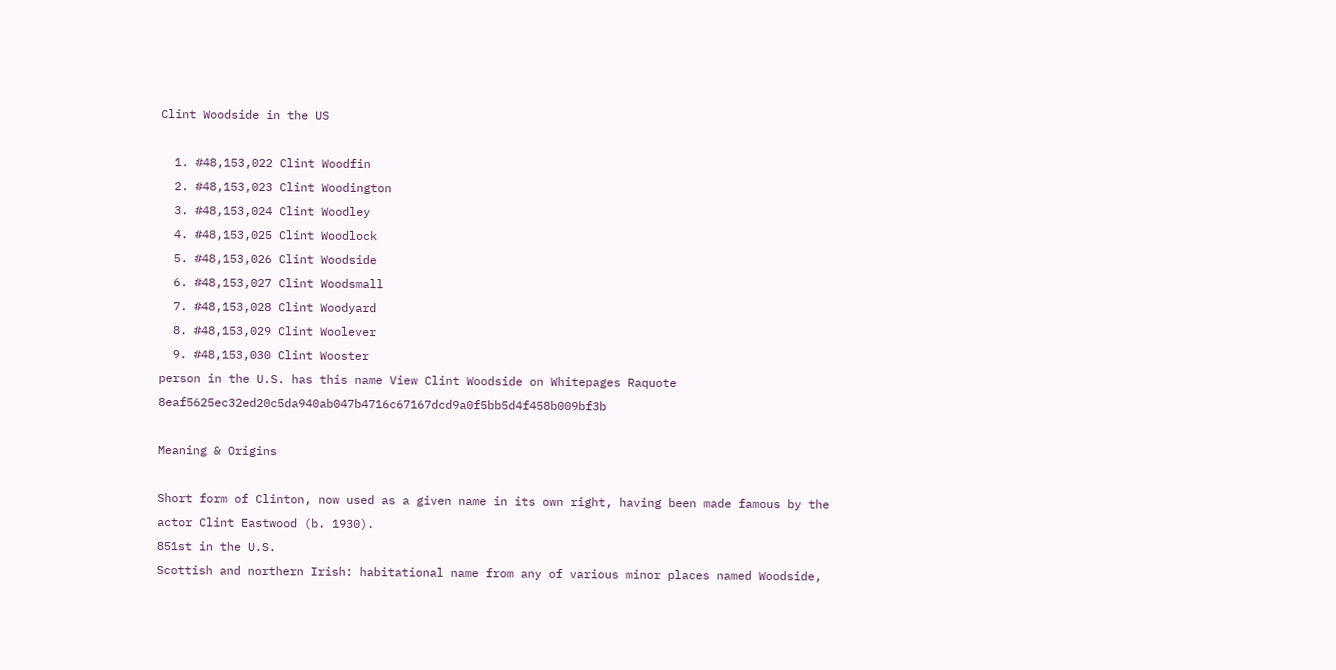Clint Woodside in the US

  1. #48,153,022 Clint Woodfin
  2. #48,153,023 Clint Woodington
  3. #48,153,024 Clint Woodley
  4. #48,153,025 Clint Woodlock
  5. #48,153,026 Clint Woodside
  6. #48,153,027 Clint Woodsmall
  7. #48,153,028 Clint Woodyard
  8. #48,153,029 Clint Woolever
  9. #48,153,030 Clint Wooster
person in the U.S. has this name View Clint Woodside on Whitepages Raquote 8eaf5625ec32ed20c5da940ab047b4716c67167dcd9a0f5bb5d4f458b009bf3b

Meaning & Origins

Short form of Clinton, now used as a given name in its own right, having been made famous by the actor Clint Eastwood (b. 1930).
851st in the U.S.
Scottish and northern Irish: habitational name from any of various minor places named Woodside,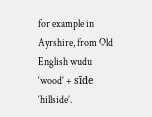for example in Ayrshire, from Old English wudu ‘wood’ + sīde ‘hillside’.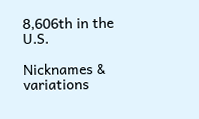8,606th in the U.S.

Nicknames & variations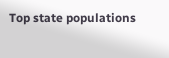Top state populations